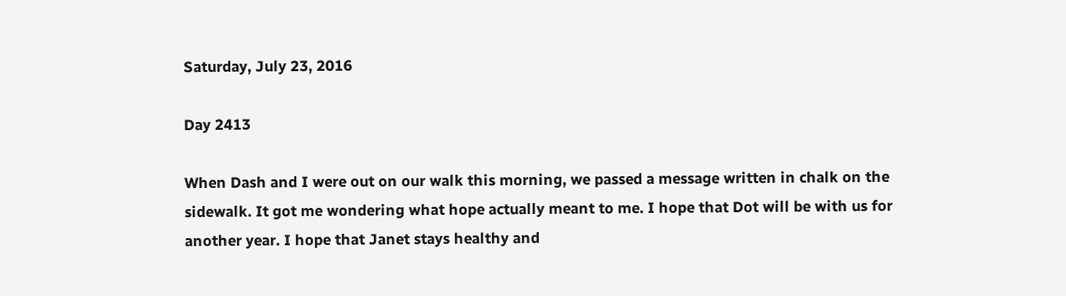Saturday, July 23, 2016

Day 2413

When Dash and I were out on our walk this morning, we passed a message written in chalk on the sidewalk. It got me wondering what hope actually meant to me. I hope that Dot will be with us for another year. I hope that Janet stays healthy and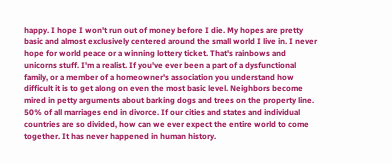happy. I hope I won't run out of money before I die. My hopes are pretty basic and almost exclusively centered around the small world I live in. I never hope for world peace or a winning lottery ticket. That's rainbows and unicorns stuff. I'm a realist. If you've ever been a part of a dysfunctional family, or a member of a homeowner's association you understand how difficult it is to get along on even the most basic level. Neighbors become mired in petty arguments about barking dogs and trees on the property line. 50% of all marriages end in divorce. If our cities and states and individual countries are so divided, how can we ever expect the entire world to come together. It has never happened in human history.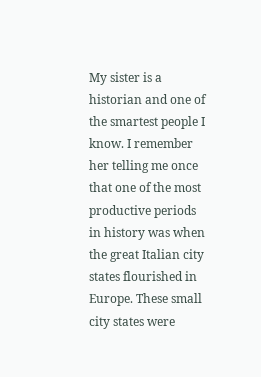My sister is a historian and one of the smartest people I know. I remember her telling me once that one of the most productive periods in history was when the great Italian city states flourished in Europe. These small city states were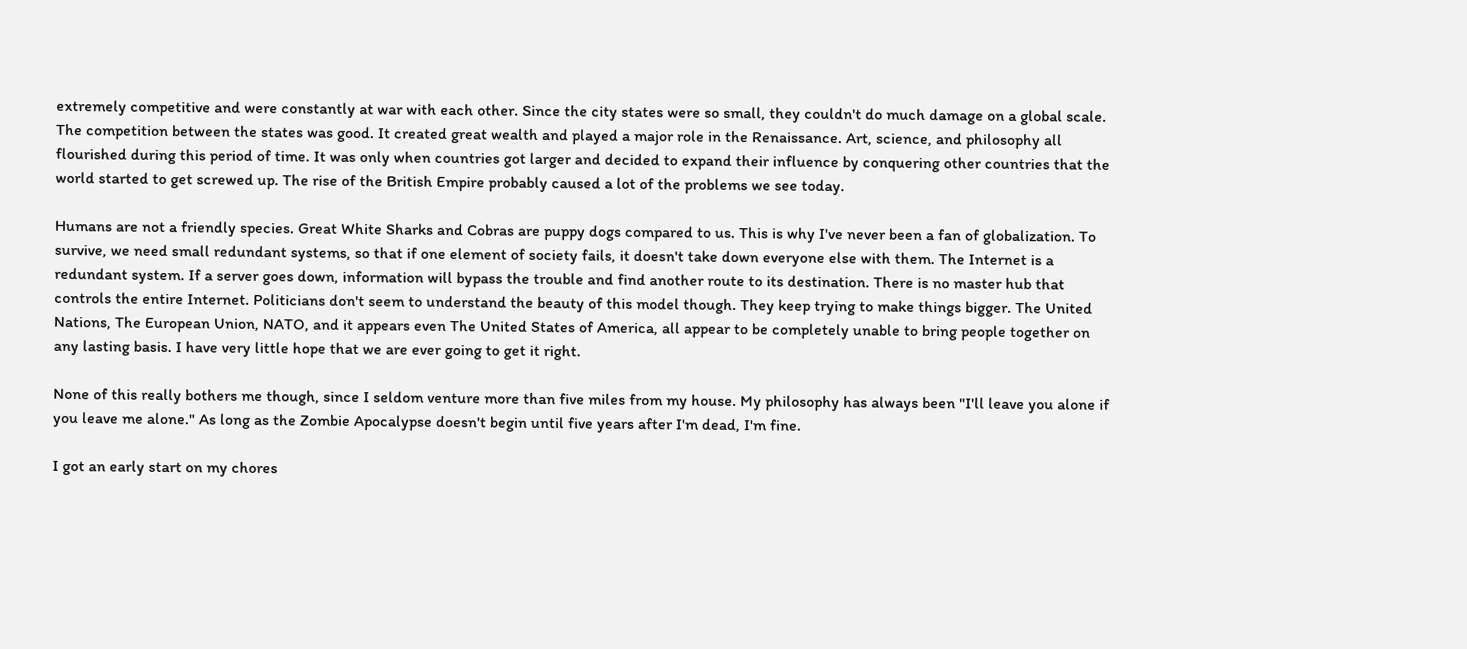extremely competitive and were constantly at war with each other. Since the city states were so small, they couldn't do much damage on a global scale. The competition between the states was good. It created great wealth and played a major role in the Renaissance. Art, science, and philosophy all flourished during this period of time. It was only when countries got larger and decided to expand their influence by conquering other countries that the world started to get screwed up. The rise of the British Empire probably caused a lot of the problems we see today.

Humans are not a friendly species. Great White Sharks and Cobras are puppy dogs compared to us. This is why I've never been a fan of globalization. To survive, we need small redundant systems, so that if one element of society fails, it doesn't take down everyone else with them. The Internet is a redundant system. If a server goes down, information will bypass the trouble and find another route to its destination. There is no master hub that controls the entire Internet. Politicians don't seem to understand the beauty of this model though. They keep trying to make things bigger. The United Nations, The European Union, NATO, and it appears even The United States of America, all appear to be completely unable to bring people together on any lasting basis. I have very little hope that we are ever going to get it right.

None of this really bothers me though, since I seldom venture more than five miles from my house. My philosophy has always been "I'll leave you alone if you leave me alone." As long as the Zombie Apocalypse doesn't begin until five years after I'm dead, I'm fine.

I got an early start on my chores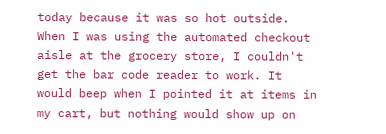today because it was so hot outside. When I was using the automated checkout aisle at the grocery store, I couldn't get the bar code reader to work. It would beep when I pointed it at items in my cart, but nothing would show up on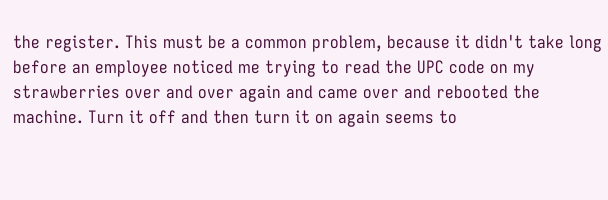the register. This must be a common problem, because it didn't take long before an employee noticed me trying to read the UPC code on my strawberries over and over again and came over and rebooted the machine. Turn it off and then turn it on again seems to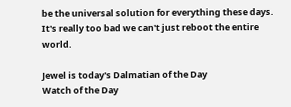be the universal solution for everything these days. It's really too bad we can't just reboot the entire world.

Jewel is today's Dalmatian of the Day
Watch of the Day